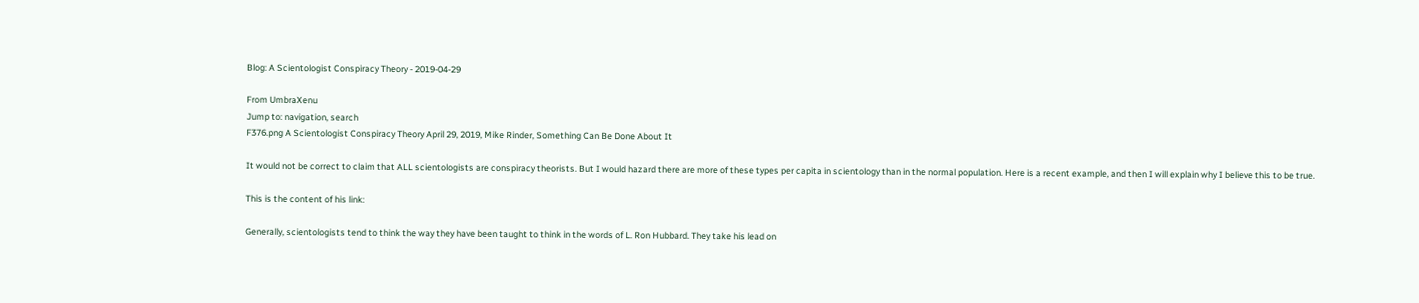Blog: A Scientologist Conspiracy Theory - 2019-04-29

From UmbraXenu
Jump to: navigation, search
F376.png A Scientologist Conspiracy Theory April 29, 2019, Mike Rinder, Something Can Be Done About It

It would not be correct to claim that ALL scientologists are conspiracy theorists. But I would hazard there are more of these types per capita in scientology than in the normal population. Here is a recent example, and then I will explain why I believe this to be true.

This is the content of his link:

Generally, scientologists tend to think the way they have been taught to think in the words of L. Ron Hubbard. They take his lead on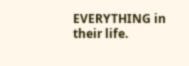EVERYTHING in their life.